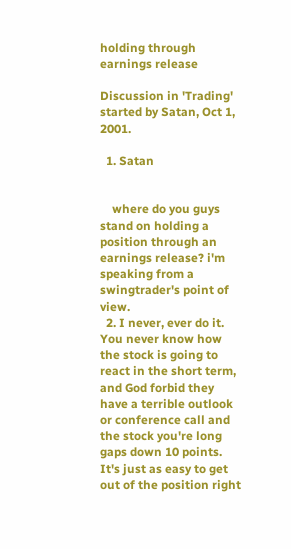holding through earnings release

Discussion in 'Trading' started by Satan, Oct 1, 2001.

  1. Satan


    where do you guys stand on holding a position through an earnings release? i'm speaking from a swingtrader's point of view.
  2. I never, ever do it. You never know how the stock is going to react in the short term, and God forbid they have a terrible outlook or conference call and the stock you're long gaps down 10 points. It's just as easy to get out of the position right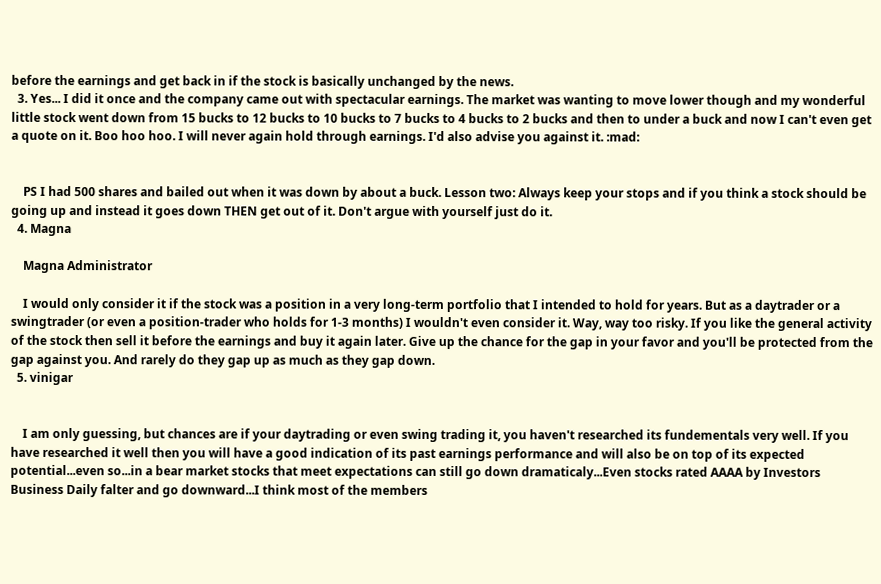before the earnings and get back in if the stock is basically unchanged by the news.
  3. Yes... I did it once and the company came out with spectacular earnings. The market was wanting to move lower though and my wonderful little stock went down from 15 bucks to 12 bucks to 10 bucks to 7 bucks to 4 bucks to 2 bucks and then to under a buck and now I can't even get a quote on it. Boo hoo hoo. I will never again hold through earnings. I'd also advise you against it. :mad:


    PS I had 500 shares and bailed out when it was down by about a buck. Lesson two: Always keep your stops and if you think a stock should be going up and instead it goes down THEN get out of it. Don't argue with yourself just do it.
  4. Magna

    Magna Administrator

    I would only consider it if the stock was a position in a very long-term portfolio that I intended to hold for years. But as a daytrader or a swingtrader (or even a position-trader who holds for 1-3 months) I wouldn't even consider it. Way, way too risky. If you like the general activity of the stock then sell it before the earnings and buy it again later. Give up the chance for the gap in your favor and you'll be protected from the gap against you. And rarely do they gap up as much as they gap down.
  5. vinigar


    I am only guessing, but chances are if your daytrading or even swing trading it, you haven't researched its fundementals very well. If you have researched it well then you will have a good indication of its past earnings performance and will also be on top of its expected potential...even so...in a bear market stocks that meet expectations can still go down dramaticaly...Even stocks rated AAAA by Investors Business Daily falter and go downward...I think most of the members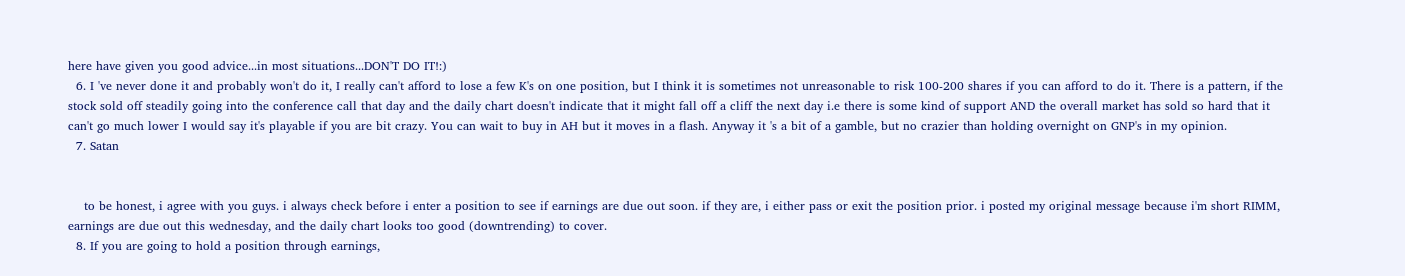here have given you good advice...in most situations...DON'T DO IT!:)
  6. I 've never done it and probably won't do it, I really can't afford to lose a few K's on one position, but I think it is sometimes not unreasonable to risk 100-200 shares if you can afford to do it. There is a pattern, if the stock sold off steadily going into the conference call that day and the daily chart doesn't indicate that it might fall off a cliff the next day i.e there is some kind of support AND the overall market has sold so hard that it can't go much lower I would say it's playable if you are bit crazy. You can wait to buy in AH but it moves in a flash. Anyway it 's a bit of a gamble, but no crazier than holding overnight on GNP's in my opinion.
  7. Satan


    to be honest, i agree with you guys. i always check before i enter a position to see if earnings are due out soon. if they are, i either pass or exit the position prior. i posted my original message because i'm short RIMM, earnings are due out this wednesday, and the daily chart looks too good (downtrending) to cover.
  8. If you are going to hold a position through earnings,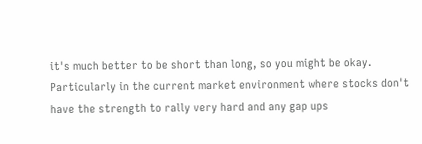it's much better to be short than long, so you might be okay. Particularly in the current market environment where stocks don't have the strength to rally very hard and any gap ups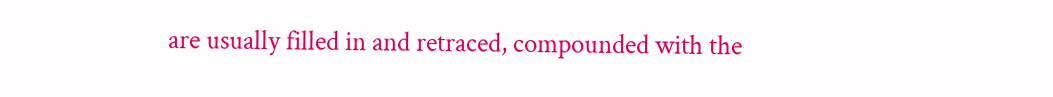are usually filled in and retraced, compounded with the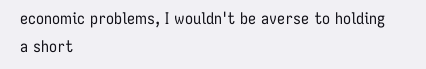economic problems, I wouldn't be averse to holding a short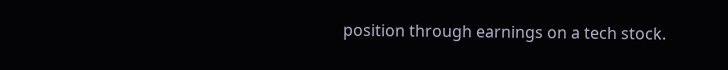position through earnings on a tech stock.